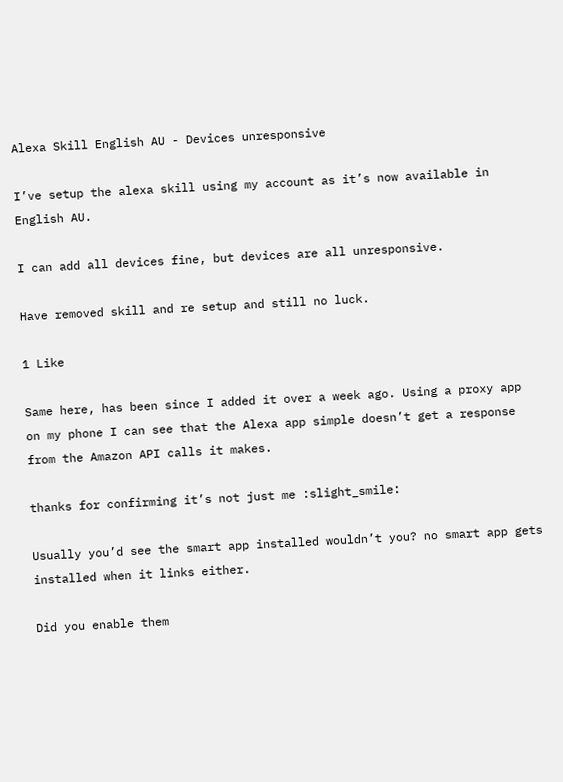Alexa Skill English AU - Devices unresponsive

I’ve setup the alexa skill using my account as it’s now available in English AU.

I can add all devices fine, but devices are all unresponsive.

Have removed skill and re setup and still no luck.

1 Like

Same here, has been since I added it over a week ago. Using a proxy app on my phone I can see that the Alexa app simple doesn’t get a response from the Amazon API calls it makes.

thanks for confirming it’s not just me :slight_smile:

Usually you’d see the smart app installed wouldn’t you? no smart app gets installed when it links either.

Did you enable them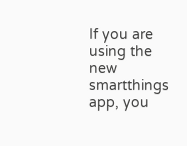If you are using the new smartthings app, you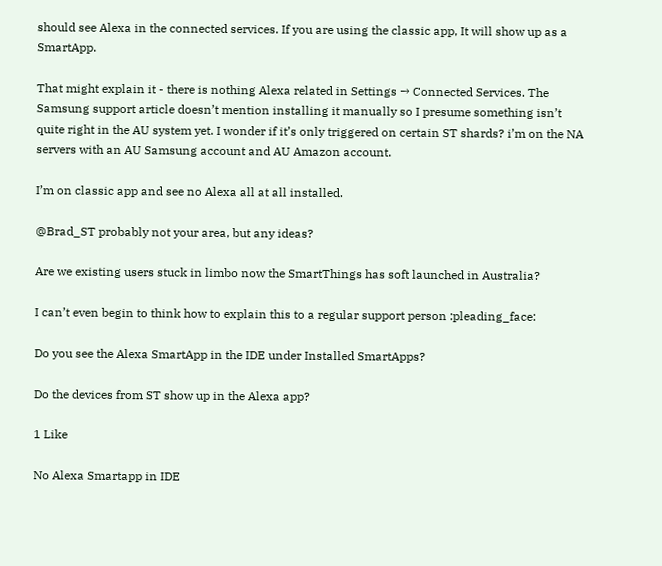should see Alexa in the connected services. If you are using the classic app, It will show up as a SmartApp.

That might explain it - there is nothing Alexa related in Settings → Connected Services. The Samsung support article doesn’t mention installing it manually so I presume something isn’t quite right in the AU system yet. I wonder if it’s only triggered on certain ST shards? i’m on the NA servers with an AU Samsung account and AU Amazon account.

I’m on classic app and see no Alexa all at all installed.

@Brad_ST probably not your area, but any ideas?

Are we existing users stuck in limbo now the SmartThings has soft launched in Australia?

I can’t even begin to think how to explain this to a regular support person :pleading_face:

Do you see the Alexa SmartApp in the IDE under Installed SmartApps?

Do the devices from ST show up in the Alexa app?

1 Like

No Alexa Smartapp in IDE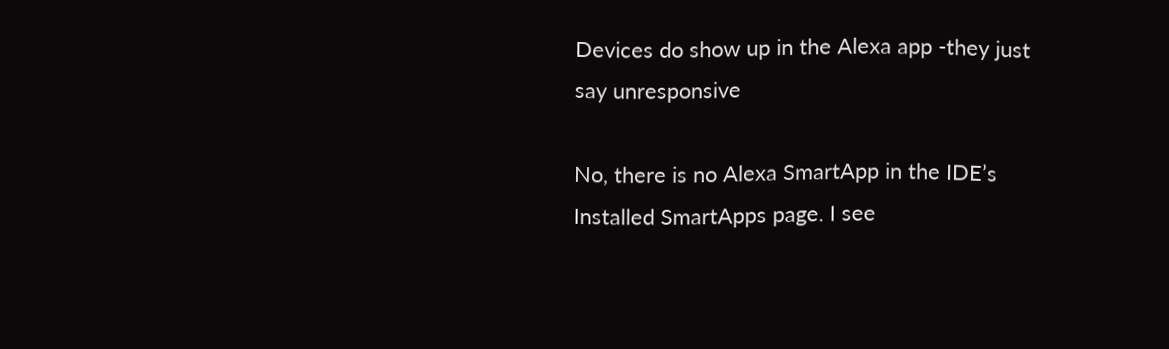Devices do show up in the Alexa app -they just say unresponsive

No, there is no Alexa SmartApp in the IDE’s Installed SmartApps page. I see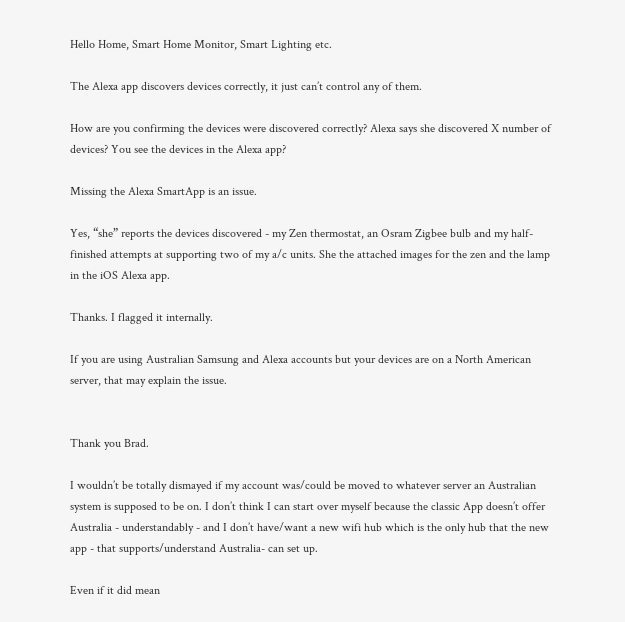Hello Home, Smart Home Monitor, Smart Lighting etc.

The Alexa app discovers devices correctly, it just can’t control any of them.

How are you confirming the devices were discovered correctly? Alexa says she discovered X number of devices? You see the devices in the Alexa app?

Missing the Alexa SmartApp is an issue.

Yes, “she” reports the devices discovered - my Zen thermostat, an Osram Zigbee bulb and my half-finished attempts at supporting two of my a/c units. She the attached images for the zen and the lamp in the iOS Alexa app.

Thanks. I flagged it internally.

If you are using Australian Samsung and Alexa accounts but your devices are on a North American server, that may explain the issue.


Thank you Brad.

I wouldn’t be totally dismayed if my account was/could be moved to whatever server an Australian system is supposed to be on. I don’t think I can start over myself because the classic App doesn’t offer Australia - understandably - and I don’t have/want a new wifi hub which is the only hub that the new app - that supports/understand Australia- can set up.

Even if it did mean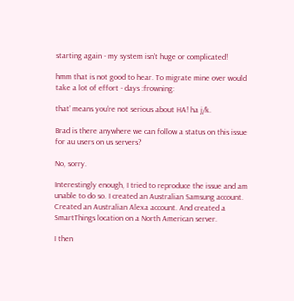starting again - my system isn’t huge or complicated!

hmm that is not good to hear. To migrate mine over would take a lot of effort - days :frowning:

that’ means you’re not serious about HA! ha j/k.

Brad is there anywhere we can follow a status on this issue for au users on us servers?

No, sorry.

Interestingly enough, I tried to reproduce the issue and am unable to do so. I created an Australian Samsung account. Created an Australian Alexa account. And created a SmartThings location on a North American server.

I then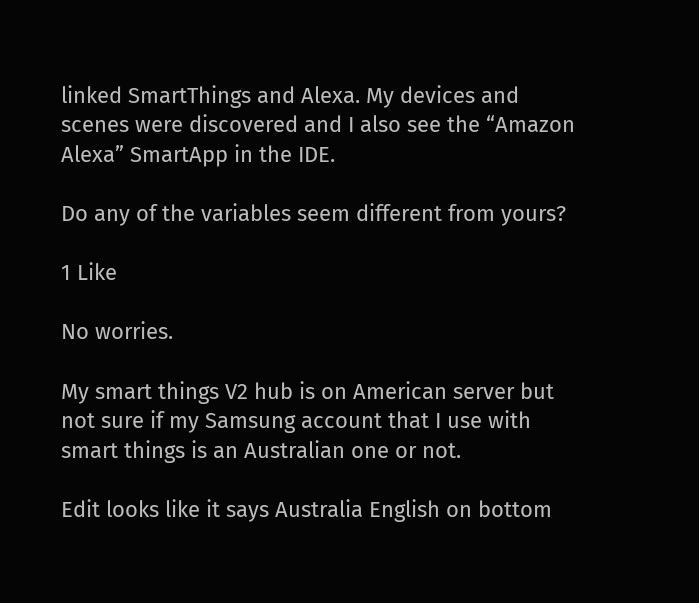linked SmartThings and Alexa. My devices and scenes were discovered and I also see the “Amazon Alexa” SmartApp in the IDE.

Do any of the variables seem different from yours?

1 Like

No worries.

My smart things V2 hub is on American server but not sure if my Samsung account that I use with smart things is an Australian one or not.

Edit looks like it says Australia English on bottom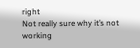right
Not really sure why it’s not working